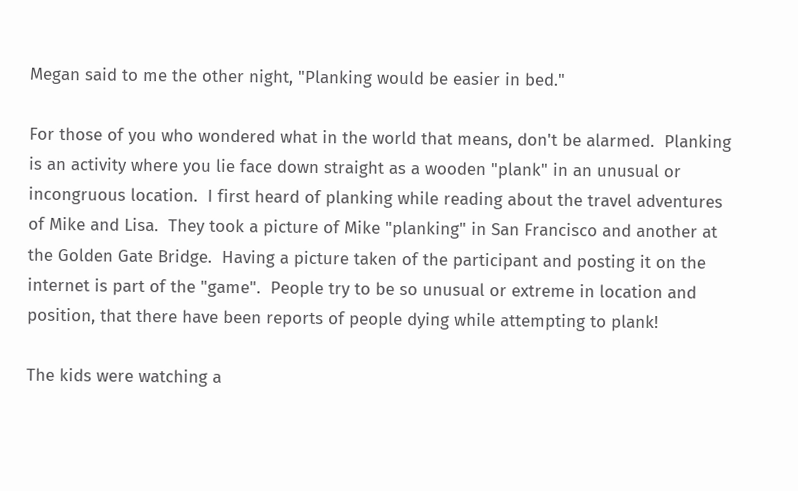Megan said to me the other night, "Planking would be easier in bed."

For those of you who wondered what in the world that means, don't be alarmed.  Planking is an activity where you lie face down straight as a wooden "plank" in an unusual or incongruous location.  I first heard of planking while reading about the travel adventures of Mike and Lisa.  They took a picture of Mike "planking" in San Francisco and another at the Golden Gate Bridge.  Having a picture taken of the participant and posting it on the internet is part of the "game".  People try to be so unusual or extreme in location and position, that there have been reports of people dying while attempting to plank!

The kids were watching a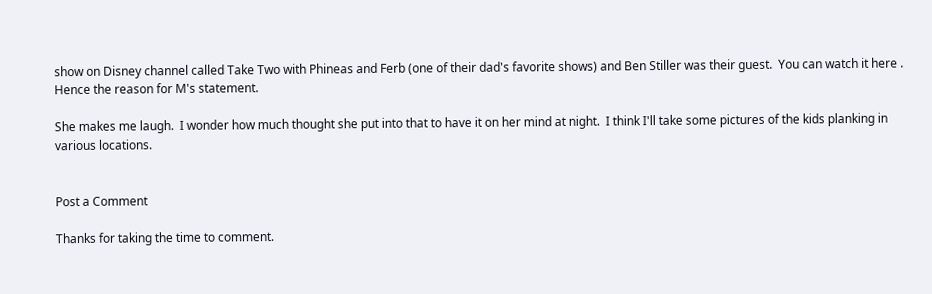show on Disney channel called Take Two with Phineas and Ferb (one of their dad's favorite shows) and Ben Stiller was their guest.  You can watch it here .  Hence the reason for M's statement.

She makes me laugh.  I wonder how much thought she put into that to have it on her mind at night.  I think I'll take some pictures of the kids planking in various locations.


Post a Comment

Thanks for taking the time to comment.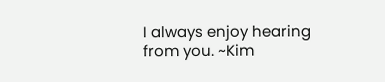I always enjoy hearing from you. ~Kim